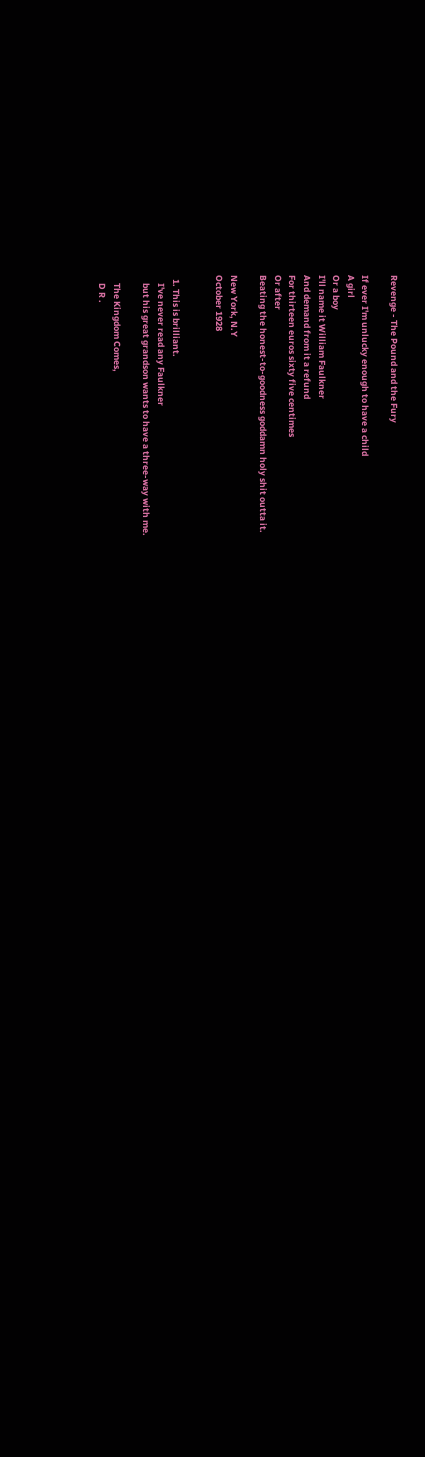Revenge - The Pound and the Fury

If ever I'm unlucky enough to have a child
A girl
Or a boy
I'll name it William Faulkner
And demand from it a refund
For thirteen euros sixty five centimes
Or after
Beating the honest-to-goodness goddamn holy shit outta it.

New York, N.Y
October 1928


  1. This is brilliant.
    I've never read any Faulkner
    but his great grandson wants to have a three-way with me.

    The Kingdom Comes,
    D R .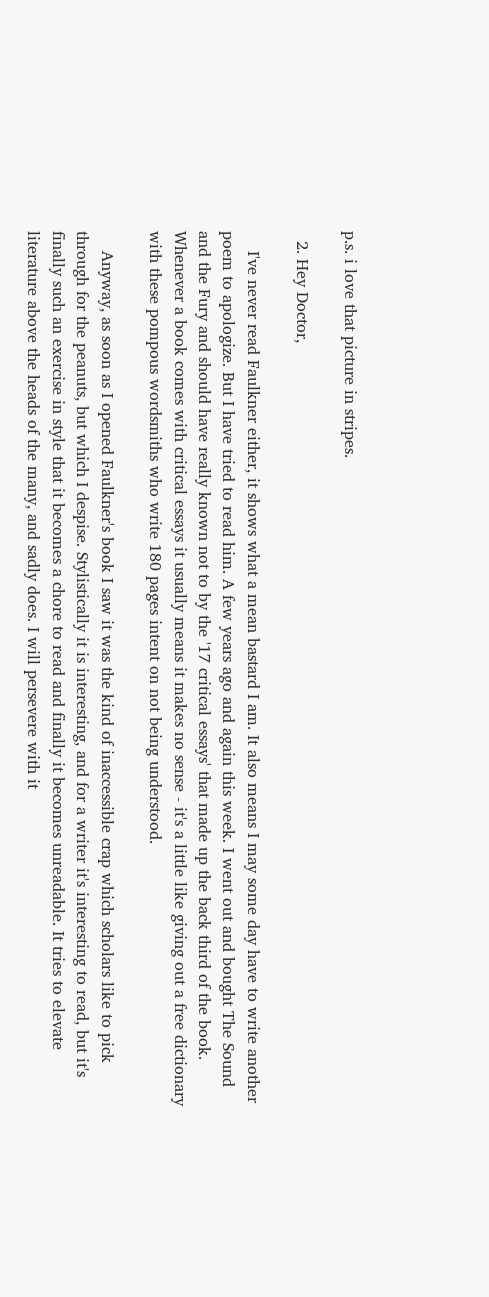p.s. i love that picture in stripes.

  2. Hey Doctor,

    I've never read Faulkner either, it shows what a mean bastard I am. It also means I may some day have to write another poem to apologize. But I have tried to read him. A few years ago and again this week. I went out and bought The Sound and the Fury and should have really known not to by the '17 critical essays' that made up the back third of the book. Whenever a book comes with critical essays it usually means it makes no sense - it's a little like giving out a free dictionary with these pompous wordsmiths who write 180 pages intent on not being understood.

    Anyway, as soon as I opened Faulkner's book I saw it was the kind of inaccessible crap which scholars like to pick through for the peanuts, but which I despise. Stylistically it is interesting, and for a writer it's interesting to read, but it's finally such an exercise in style that it becomes a chore to read and finally it becomes unreadable. It tries to elevate literature above the heads of the many, and sadly does. I will persevere with it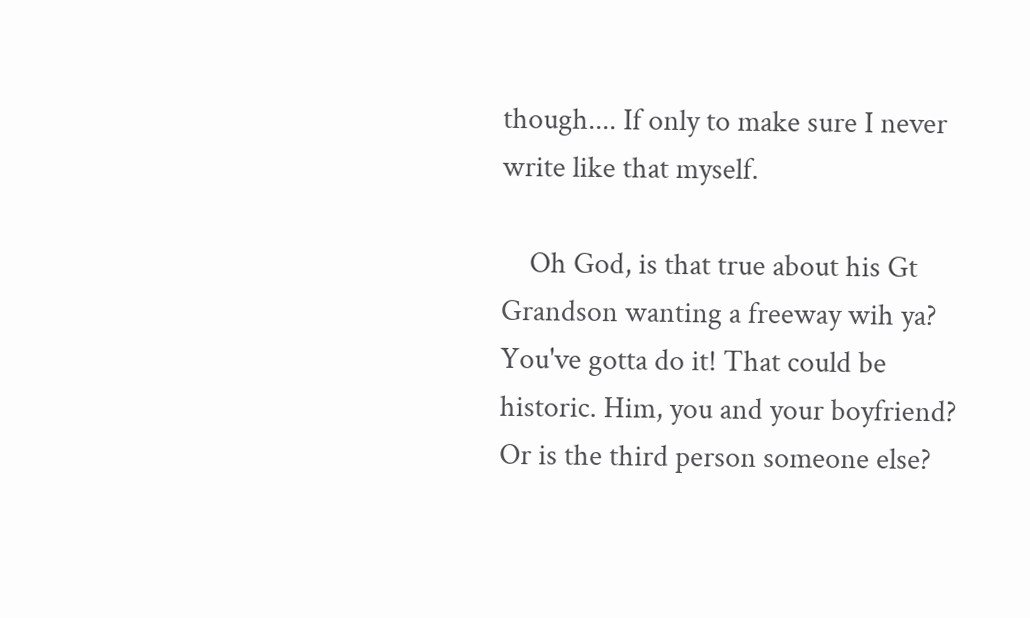though.... If only to make sure I never write like that myself.

    Oh God, is that true about his Gt Grandson wanting a freeway wih ya? You've gotta do it! That could be historic. Him, you and your boyfriend? Or is the third person someone else?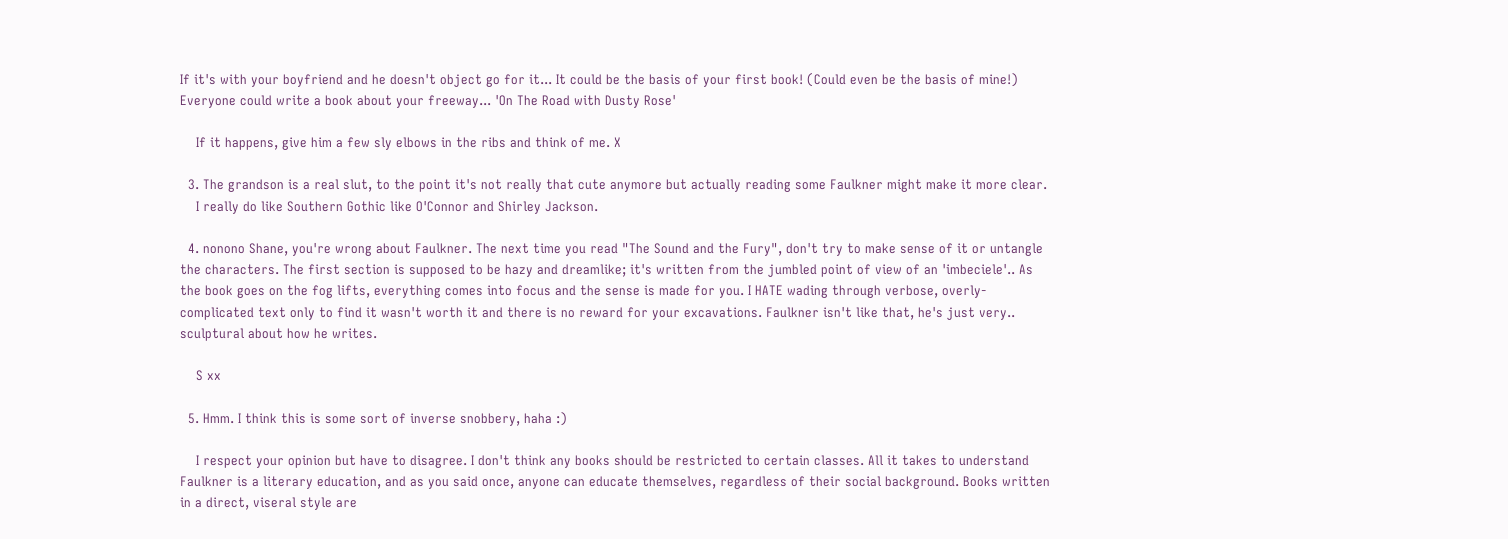If it's with your boyfriend and he doesn't object go for it... It could be the basis of your first book! (Could even be the basis of mine!) Everyone could write a book about your freeway... 'On The Road with Dusty Rose'

    If it happens, give him a few sly elbows in the ribs and think of me. X

  3. The grandson is a real slut, to the point it's not really that cute anymore but actually reading some Faulkner might make it more clear.
    I really do like Southern Gothic like O'Connor and Shirley Jackson.

  4. nonono Shane, you're wrong about Faulkner. The next time you read "The Sound and the Fury", don't try to make sense of it or untangle the characters. The first section is supposed to be hazy and dreamlike; it's written from the jumbled point of view of an 'imbeciele'.. As the book goes on the fog lifts, everything comes into focus and the sense is made for you. I HATE wading through verbose, overly-complicated text only to find it wasn't worth it and there is no reward for your excavations. Faulkner isn't like that, he's just very.. sculptural about how he writes.

    S xx

  5. Hmm. I think this is some sort of inverse snobbery, haha :)

    I respect your opinion but have to disagree. I don't think any books should be restricted to certain classes. All it takes to understand Faulkner is a literary education, and as you said once, anyone can educate themselves, regardless of their social background. Books written in a direct, viseral style are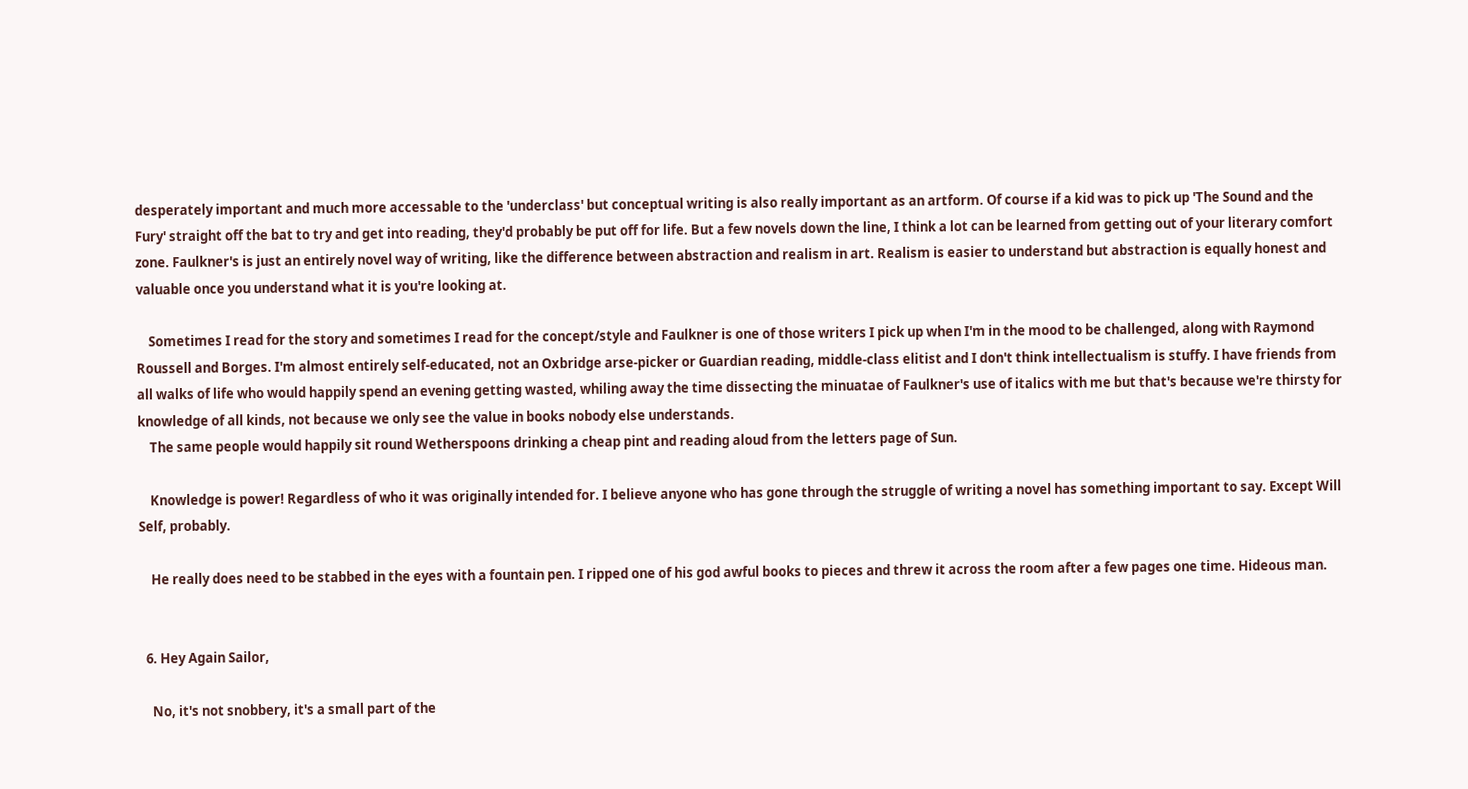desperately important and much more accessable to the 'underclass' but conceptual writing is also really important as an artform. Of course if a kid was to pick up 'The Sound and the Fury' straight off the bat to try and get into reading, they'd probably be put off for life. But a few novels down the line, I think a lot can be learned from getting out of your literary comfort zone. Faulkner's is just an entirely novel way of writing, like the difference between abstraction and realism in art. Realism is easier to understand but abstraction is equally honest and valuable once you understand what it is you're looking at.

    Sometimes I read for the story and sometimes I read for the concept/style and Faulkner is one of those writers I pick up when I'm in the mood to be challenged, along with Raymond Roussell and Borges. I'm almost entirely self-educated, not an Oxbridge arse-picker or Guardian reading, middle-class elitist and I don't think intellectualism is stuffy. I have friends from all walks of life who would happily spend an evening getting wasted, whiling away the time dissecting the minuatae of Faulkner's use of italics with me but that's because we're thirsty for knowledge of all kinds, not because we only see the value in books nobody else understands.
    The same people would happily sit round Wetherspoons drinking a cheap pint and reading aloud from the letters page of Sun.

    Knowledge is power! Regardless of who it was originally intended for. I believe anyone who has gone through the struggle of writing a novel has something important to say. Except Will Self, probably.

    He really does need to be stabbed in the eyes with a fountain pen. I ripped one of his god awful books to pieces and threw it across the room after a few pages one time. Hideous man.


  6. Hey Again Sailor,

    No, it's not snobbery, it's a small part of the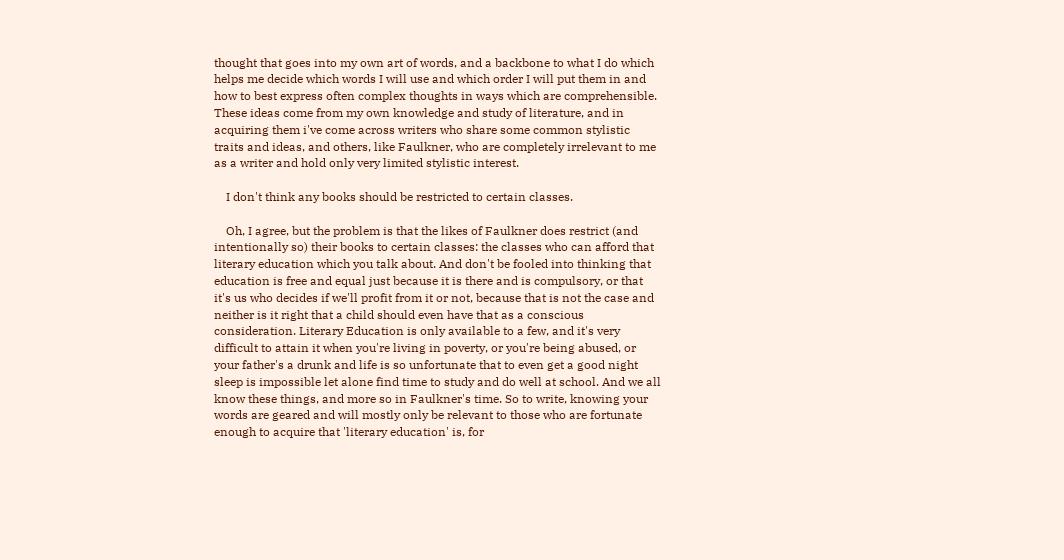thought that goes into my own art of words, and a backbone to what I do which helps me decide which words I will use and which order I will put them in and how to best express often complex thoughts in ways which are comprehensible. These ideas come from my own knowledge and study of literature, and in acquiring them i've come across writers who share some common stylistic traits and ideas, and others, like Faulkner, who are completely irrelevant to me as a writer and hold only very limited stylistic interest.

    I don't think any books should be restricted to certain classes.

    Oh, I agree, but the problem is that the likes of Faulkner does restrict (and intentionally so) their books to certain classes: the classes who can afford that literary education which you talk about. And don't be fooled into thinking that education is free and equal just because it is there and is compulsory, or that it's us who decides if we'll profit from it or not, because that is not the case and neither is it right that a child should even have that as a conscious consideration. Literary Education is only available to a few, and it's very difficult to attain it when you're living in poverty, or you're being abused, or your father's a drunk and life is so unfortunate that to even get a good night sleep is impossible let alone find time to study and do well at school. And we all know these things, and more so in Faulkner's time. So to write, knowing your words are geared and will mostly only be relevant to those who are fortunate enough to acquire that 'literary education' is, for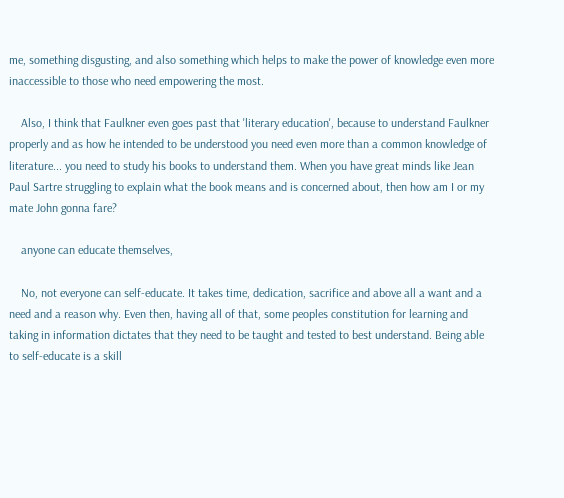me, something disgusting, and also something which helps to make the power of knowledge even more inaccessible to those who need empowering the most.

    Also, I think that Faulkner even goes past that 'literary education', because to understand Faulkner properly and as how he intended to be understood you need even more than a common knowledge of literature... you need to study his books to understand them. When you have great minds like Jean Paul Sartre struggling to explain what the book means and is concerned about, then how am I or my mate John gonna fare?

    anyone can educate themselves,

    No, not everyone can self-educate. It takes time, dedication, sacrifice and above all a want and a need and a reason why. Even then, having all of that, some peoples constitution for learning and taking in information dictates that they need to be taught and tested to best understand. Being able to self-educate is a skill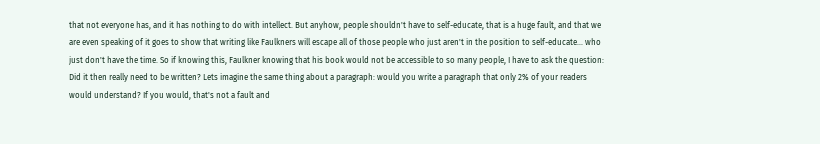that not everyone has, and it has nothing to do with intellect. But anyhow, people shouldn't have to self-educate, that is a huge fault, and that we are even speaking of it goes to show that writing like Faulkners will escape all of those people who just aren't in the position to self-educate... who just don't have the time. So if knowing this, Faulkner knowing that his book would not be accessible to so many people, I have to ask the question: Did it then really need to be written? Lets imagine the same thing about a paragraph: would you write a paragraph that only 2% of your readers would understand? If you would, that's not a fault and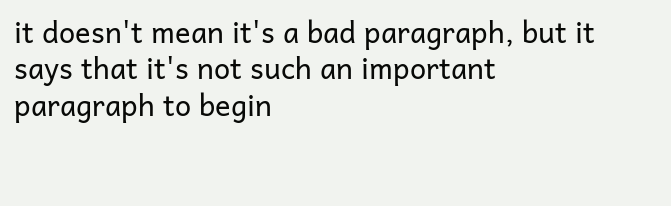it doesn't mean it's a bad paragraph, but it says that it's not such an important paragraph to begin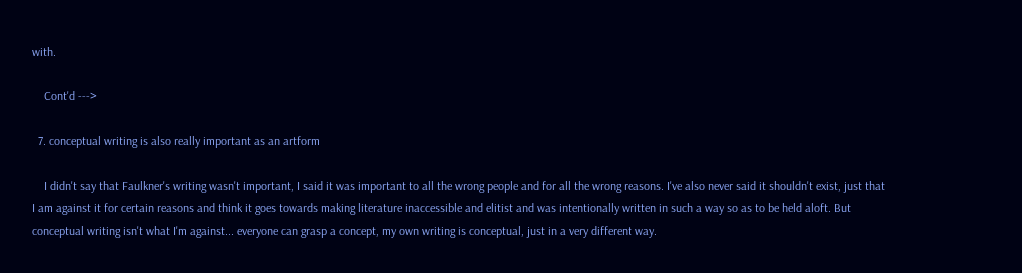with.

    Cont'd --->

  7. conceptual writing is also really important as an artform

    I didn't say that Faulkner's writing wasn't important, I said it was important to all the wrong people and for all the wrong reasons. I've also never said it shouldn't exist, just that I am against it for certain reasons and think it goes towards making literature inaccessible and elitist and was intentionally written in such a way so as to be held aloft. But conceptual writing isn't what I'm against... everyone can grasp a concept, my own writing is conceptual, just in a very different way.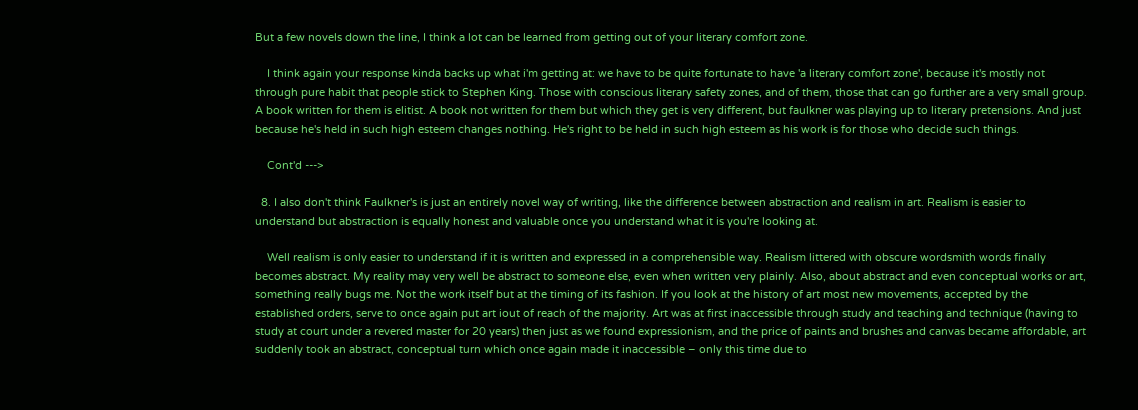But a few novels down the line, I think a lot can be learned from getting out of your literary comfort zone.

    I think again your response kinda backs up what i'm getting at: we have to be quite fortunate to have 'a literary comfort zone', because it's mostly not through pure habit that people stick to Stephen King. Those with conscious literary safety zones, and of them, those that can go further are a very small group. A book written for them is elitist. A book not written for them but which they get is very different, but faulkner was playing up to literary pretensions. And just because he's held in such high esteem changes nothing. He's right to be held in such high esteem as his work is for those who decide such things.

    Cont'd --->

  8. I also don't think Faulkner's is just an entirely novel way of writing, like the difference between abstraction and realism in art. Realism is easier to understand but abstraction is equally honest and valuable once you understand what it is you're looking at.

    Well realism is only easier to understand if it is written and expressed in a comprehensible way. Realism littered with obscure wordsmith words finally becomes abstract. My reality may very well be abstract to someone else, even when written very plainly. Also, about abstract and even conceptual works or art, something really bugs me. Not the work itself but at the timing of its fashion. If you look at the history of art most new movements, accepted by the established orders, serve to once again put art iout of reach of the majority. Art was at first inaccessible through study and teaching and technique (having to study at court under a revered master for 20 years) then just as we found expressionism, and the price of paints and brushes and canvas became affordable, art suddenly took an abstract, conceptual turn which once again made it inaccessible – only this time due to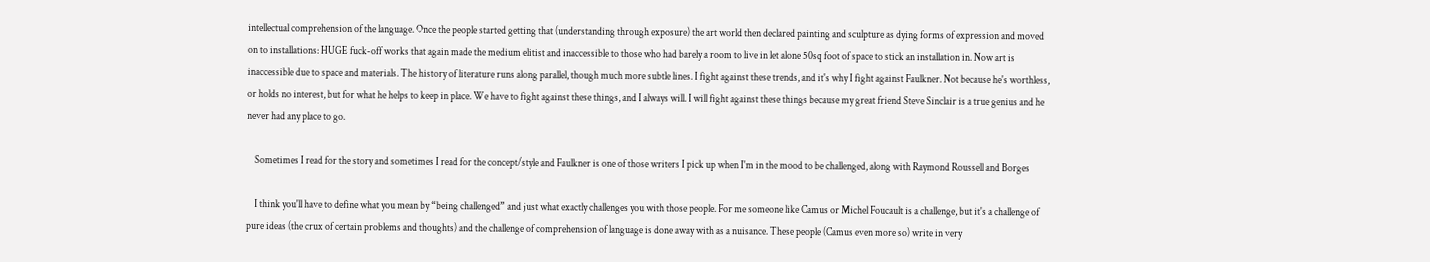intellectual comprehension of the language. Once the people started getting that (understanding through exposure) the art world then declared painting and sculpture as dying forms of expression and moved on to installations: HUGE fuck-off works that again made the medium elitist and inaccessible to those who had barely a room to live in let alone 50sq foot of space to stick an installation in. Now art is inaccessible due to space and materials. The history of literature runs along parallel, though much more subtle lines. I fight against these trends, and it's why I fight against Faulkner. Not because he's worthless, or holds no interest, but for what he helps to keep in place. We have to fight against these things, and I always will. I will fight against these things because my great friend Steve Sinclair is a true genius and he never had any place to go.

    Sometimes I read for the story and sometimes I read for the concept/style and Faulkner is one of those writers I pick up when I'm in the mood to be challenged, along with Raymond Roussell and Borges

    I think you'll have to define what you mean by “being challenged” and just what exactly challenges you with those people. For me someone like Camus or Michel Foucault is a challenge, but it's a challenge of pure ideas (the crux of certain problems and thoughts) and the challenge of comprehension of language is done away with as a nuisance. These people (Camus even more so) write in very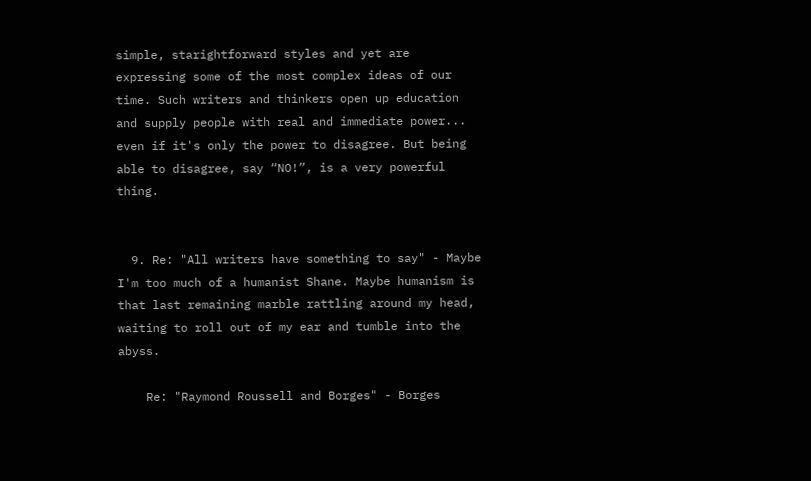simple, starightforward styles and yet are expressing some of the most complex ideas of our time. Such writers and thinkers open up education and supply people with real and immediate power... even if it's only the power to disagree. But being able to disagree, say “NO!”, is a very powerful thing.


  9. Re: "All writers have something to say" - Maybe I'm too much of a humanist Shane. Maybe humanism is that last remaining marble rattling around my head, waiting to roll out of my ear and tumble into the abyss.

    Re: "Raymond Roussell and Borges" - Borges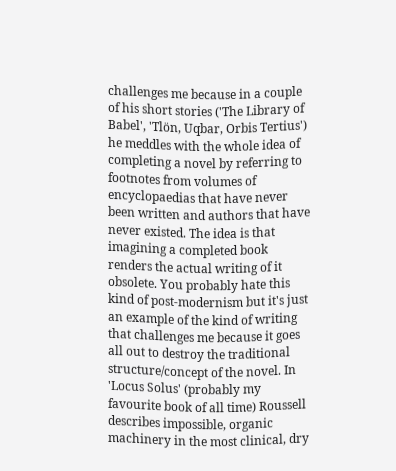challenges me because in a couple of his short stories ('The Library of Babel', 'Tlön, Uqbar, Orbis Tertius') he meddles with the whole idea of completing a novel by referring to footnotes from volumes of encyclopaedias that have never been written and authors that have never existed. The idea is that imagining a completed book renders the actual writing of it obsolete. You probably hate this kind of post-modernism but it's just an example of the kind of writing that challenges me because it goes all out to destroy the traditional structure/concept of the novel. In 'Locus Solus' (probably my favourite book of all time) Roussell describes impossible, organic machinery in the most clinical, dry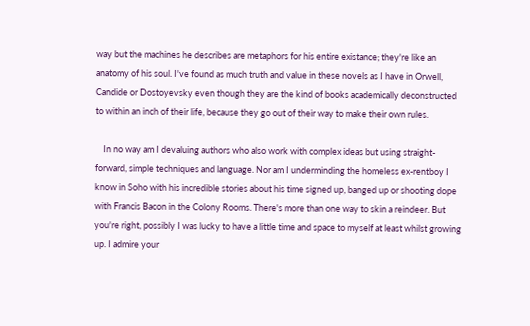way but the machines he describes are metaphors for his entire existance; they're like an anatomy of his soul. I've found as much truth and value in these novels as I have in Orwell, Candide or Dostoyevsky even though they are the kind of books academically deconstructed to within an inch of their life, because they go out of their way to make their own rules.

    In no way am I devaluing authors who also work with complex ideas but using straight-forward, simple techniques and language. Nor am I underminding the homeless ex-rentboy I know in Soho with his incredible stories about his time signed up, banged up or shooting dope with Francis Bacon in the Colony Rooms. There's more than one way to skin a reindeer. But you're right, possibly I was lucky to have a little time and space to myself at least whilst growing up. I admire your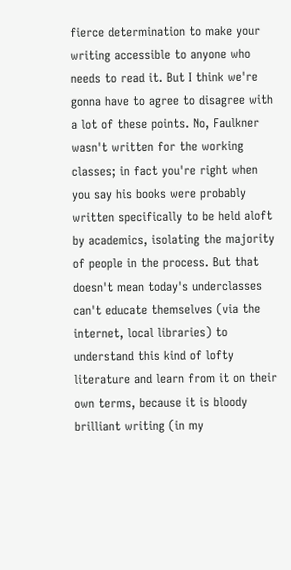fierce determination to make your writing accessible to anyone who needs to read it. But I think we're gonna have to agree to disagree with a lot of these points. No, Faulkner wasn't written for the working classes; in fact you're right when you say his books were probably written specifically to be held aloft by academics, isolating the majority of people in the process. But that doesn't mean today's underclasses can't educate themselves (via the internet, local libraries) to understand this kind of lofty literature and learn from it on their own terms, because it is bloody brilliant writing (in my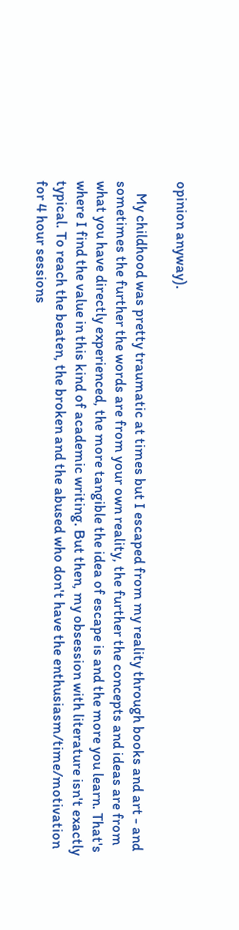opinion anyway).

    My childhood was pretty traumatic at times but I escaped from my reality through books and art - and sometimes the further the words are from your own reality, the further the concepts and ideas are from what you have directly experienced, the more tangible the idea of escape is and the more you learn. That's where I find the value in this kind of academic writing. But then, my obsession with literature isn't exactly typical. To reach the beaten, the broken and the abused who don't have the enthusiasm/time/motivation for 4 hour sessions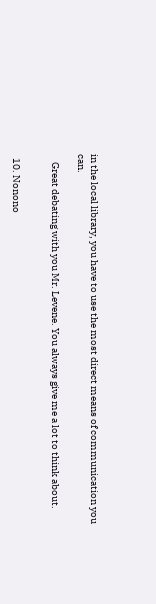in the local library, you have to use the most direct means of communication you can.

    Great debating with you Mr. Levene. You always give me a lot to think about.


  10. Nonono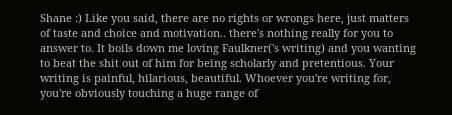Shane :) Like you said, there are no rights or wrongs here, just matters of taste and choice and motivation.. there's nothing really for you to answer to. It boils down me loving Faulkner('s writing) and you wanting to beat the shit out of him for being scholarly and pretentious. Your writing is painful, hilarious, beautiful. Whoever you're writing for, you're obviously touching a huge range of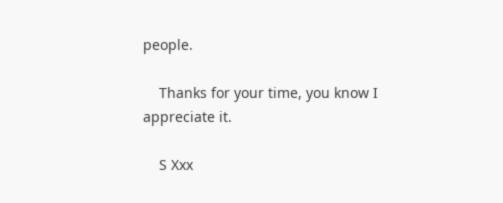people.

    Thanks for your time, you know I appreciate it.

    S Xxx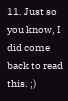11. Just so you know, I did come back to read this. ;)